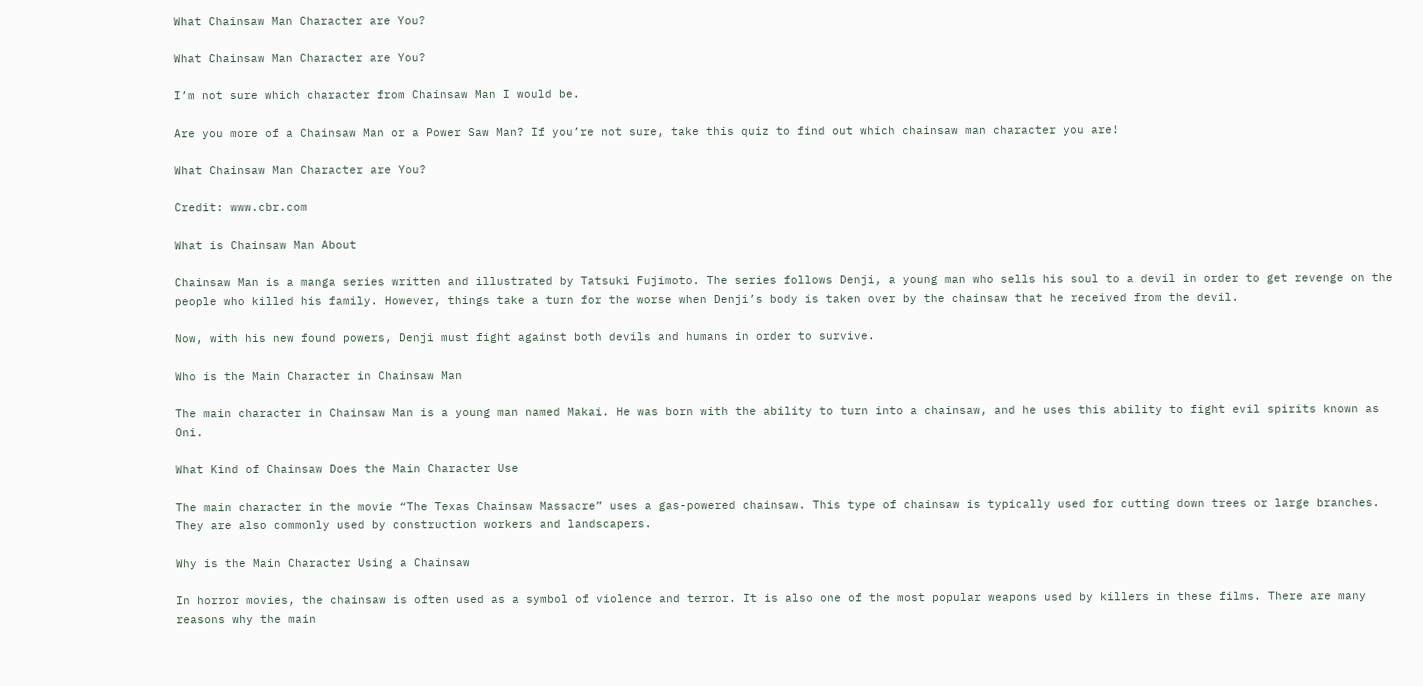What Chainsaw Man Character are You?

What Chainsaw Man Character are You?

I’m not sure which character from Chainsaw Man I would be.

Are you more of a Chainsaw Man or a Power Saw Man? If you’re not sure, take this quiz to find out which chainsaw man character you are!

What Chainsaw Man Character are You?

Credit: www.cbr.com

What is Chainsaw Man About

Chainsaw Man is a manga series written and illustrated by Tatsuki Fujimoto. The series follows Denji, a young man who sells his soul to a devil in order to get revenge on the people who killed his family. However, things take a turn for the worse when Denji’s body is taken over by the chainsaw that he received from the devil.

Now, with his new found powers, Denji must fight against both devils and humans in order to survive.

Who is the Main Character in Chainsaw Man

The main character in Chainsaw Man is a young man named Makai. He was born with the ability to turn into a chainsaw, and he uses this ability to fight evil spirits known as Oni.

What Kind of Chainsaw Does the Main Character Use

The main character in the movie “The Texas Chainsaw Massacre” uses a gas-powered chainsaw. This type of chainsaw is typically used for cutting down trees or large branches. They are also commonly used by construction workers and landscapers.

Why is the Main Character Using a Chainsaw

In horror movies, the chainsaw is often used as a symbol of violence and terror. It is also one of the most popular weapons used by killers in these films. There are many reasons why the main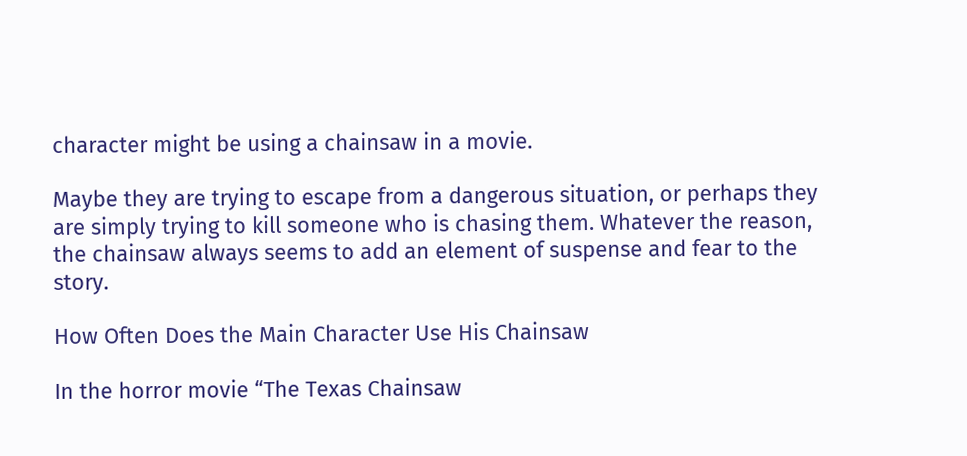character might be using a chainsaw in a movie.

Maybe they are trying to escape from a dangerous situation, or perhaps they are simply trying to kill someone who is chasing them. Whatever the reason, the chainsaw always seems to add an element of suspense and fear to the story.

How Often Does the Main Character Use His Chainsaw

In the horror movie “The Texas Chainsaw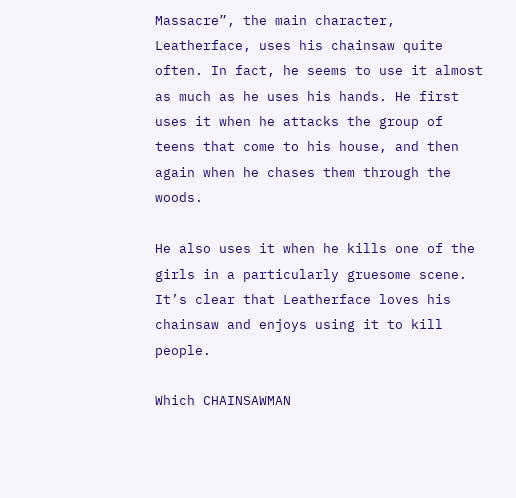Massacre”, the main character, Leatherface, uses his chainsaw quite often. In fact, he seems to use it almost as much as he uses his hands. He first uses it when he attacks the group of teens that come to his house, and then again when he chases them through the woods.

He also uses it when he kills one of the girls in a particularly gruesome scene. It’s clear that Leatherface loves his chainsaw and enjoys using it to kill people.

Which CHAINSAWMAN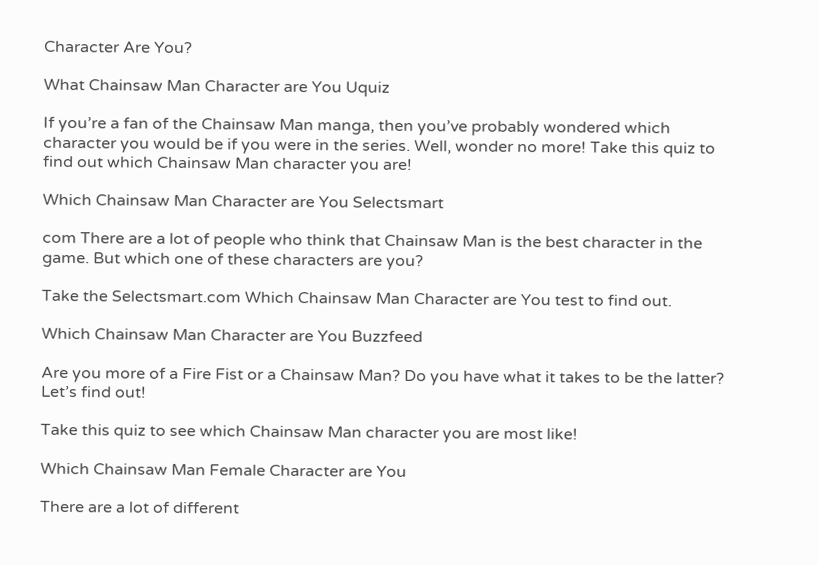Character Are You?

What Chainsaw Man Character are You Uquiz

If you’re a fan of the Chainsaw Man manga, then you’ve probably wondered which character you would be if you were in the series. Well, wonder no more! Take this quiz to find out which Chainsaw Man character you are!

Which Chainsaw Man Character are You Selectsmart

com There are a lot of people who think that Chainsaw Man is the best character in the game. But which one of these characters are you?

Take the Selectsmart.com Which Chainsaw Man Character are You test to find out.

Which Chainsaw Man Character are You Buzzfeed

Are you more of a Fire Fist or a Chainsaw Man? Do you have what it takes to be the latter? Let’s find out!

Take this quiz to see which Chainsaw Man character you are most like!

Which Chainsaw Man Female Character are You

There are a lot of different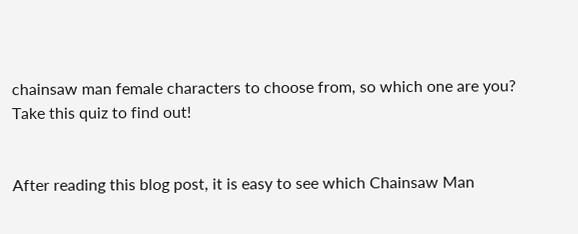chainsaw man female characters to choose from, so which one are you? Take this quiz to find out!


After reading this blog post, it is easy to see which Chainsaw Man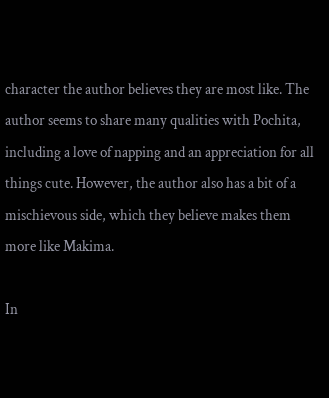character the author believes they are most like. The author seems to share many qualities with Pochita, including a love of napping and an appreciation for all things cute. However, the author also has a bit of a mischievous side, which they believe makes them more like Makima.

In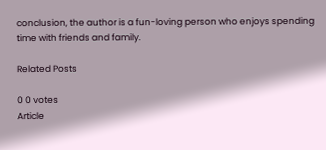conclusion, the author is a fun-loving person who enjoys spending time with friends and family.

Related Posts

0 0 votes
Article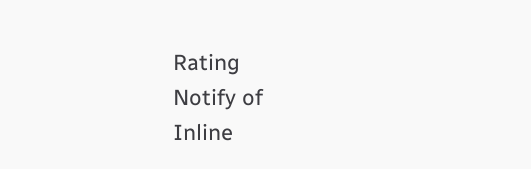Rating
Notify of
Inline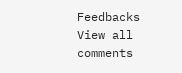Feedbacks
View all comments